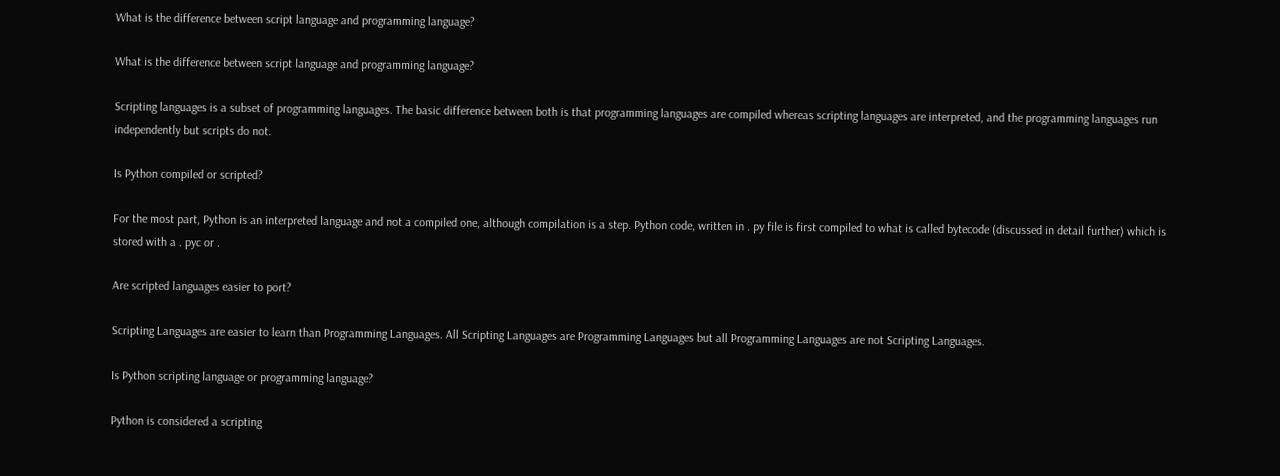What is the difference between script language and programming language?

What is the difference between script language and programming language?

Scripting languages is a subset of programming languages. The basic difference between both is that programming languages are compiled whereas scripting languages are interpreted, and the programming languages run independently but scripts do not.

Is Python compiled or scripted?

For the most part, Python is an interpreted language and not a compiled one, although compilation is a step. Python code, written in . py file is first compiled to what is called bytecode (discussed in detail further) which is stored with a . pyc or .

Are scripted languages easier to port?

Scripting Languages are easier to learn than Programming Languages. All Scripting Languages are Programming Languages but all Programming Languages are not Scripting Languages.

Is Python scripting language or programming language?

Python is considered a scripting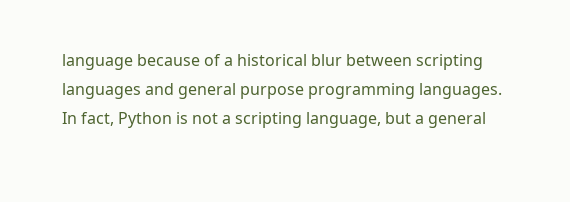language because of a historical blur between scripting languages and general purpose programming languages. In fact, Python is not a scripting language, but a general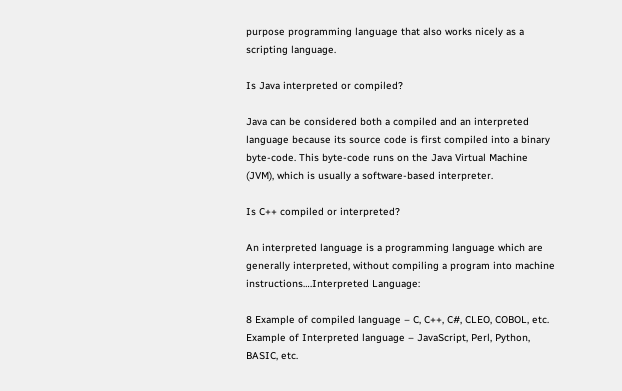purpose programming language that also works nicely as a scripting language.

Is Java interpreted or compiled?

Java can be considered both a compiled and an interpreted language because its source code is first compiled into a binary byte-code. This byte-code runs on the Java Virtual Machine (JVM), which is usually a software-based interpreter.

Is C++ compiled or interpreted?

An interpreted language is a programming language which are generally interpreted, without compiling a program into machine instructions….Interpreted Language:

8 Example of compiled language – C, C++, C#, CLEO, COBOL, etc. Example of Interpreted language – JavaScript, Perl, Python, BASIC, etc.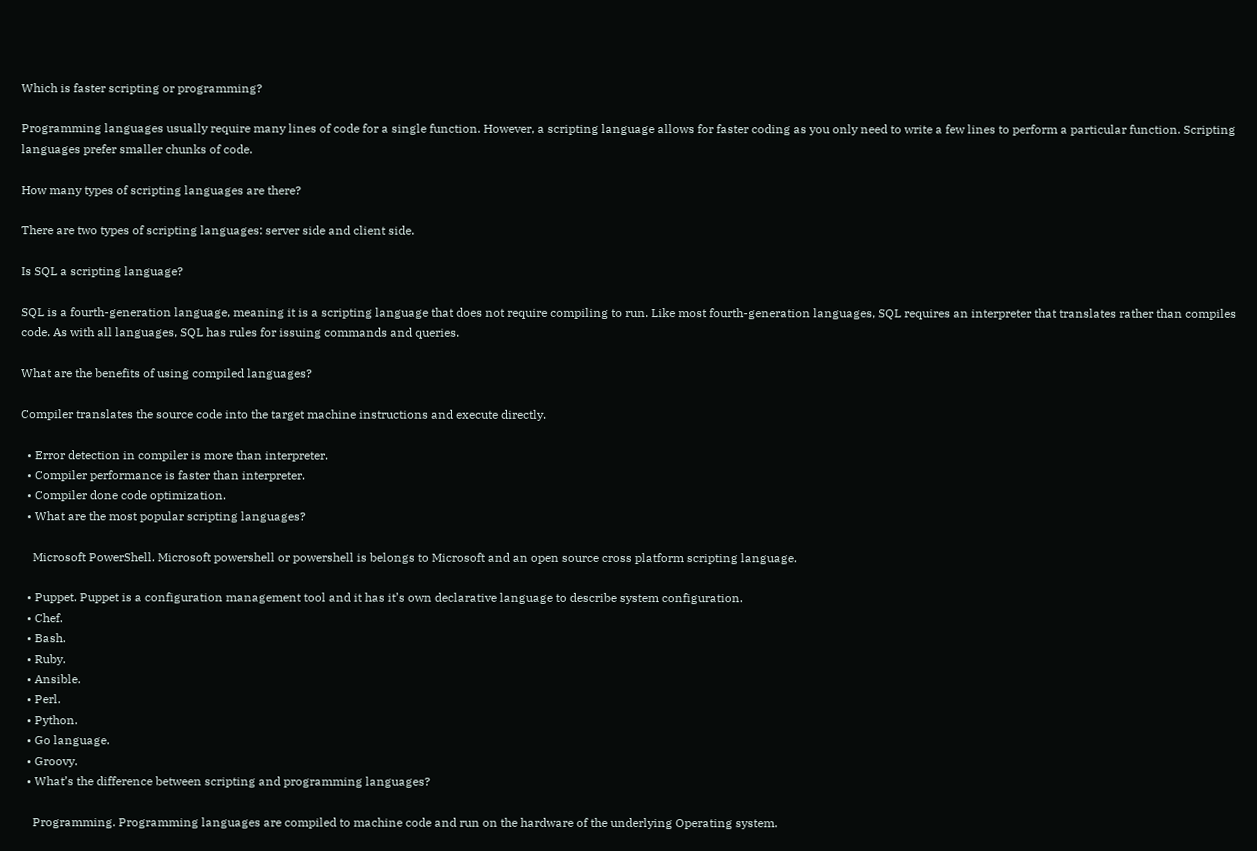Which is faster scripting or programming?

Programming languages usually require many lines of code for a single function. However, a scripting language allows for faster coding as you only need to write a few lines to perform a particular function. Scripting languages prefer smaller chunks of code.

How many types of scripting languages are there?

There are two types of scripting languages: server side and client side.

Is SQL a scripting language?

SQL is a fourth-generation language, meaning it is a scripting language that does not require compiling to run. Like most fourth-generation languages, SQL requires an interpreter that translates rather than compiles code. As with all languages, SQL has rules for issuing commands and queries.

What are the benefits of using compiled languages?

Compiler translates the source code into the target machine instructions and execute directly.

  • Error detection in compiler is more than interpreter.
  • Compiler performance is faster than interpreter.
  • Compiler done code optimization.
  • What are the most popular scripting languages?

    Microsoft PowerShell. Microsoft powershell or powershell is belongs to Microsoft and an open source cross platform scripting language.

  • Puppet. Puppet is a configuration management tool and it has it’s own declarative language to describe system configuration.
  • Chef.
  • Bash.
  • Ruby.
  • Ansible.
  • Perl.
  • Python.
  • Go language.
  • Groovy.
  • What’s the difference between scripting and programming languages?

    Programming. Programming languages are compiled to machine code and run on the hardware of the underlying Operating system.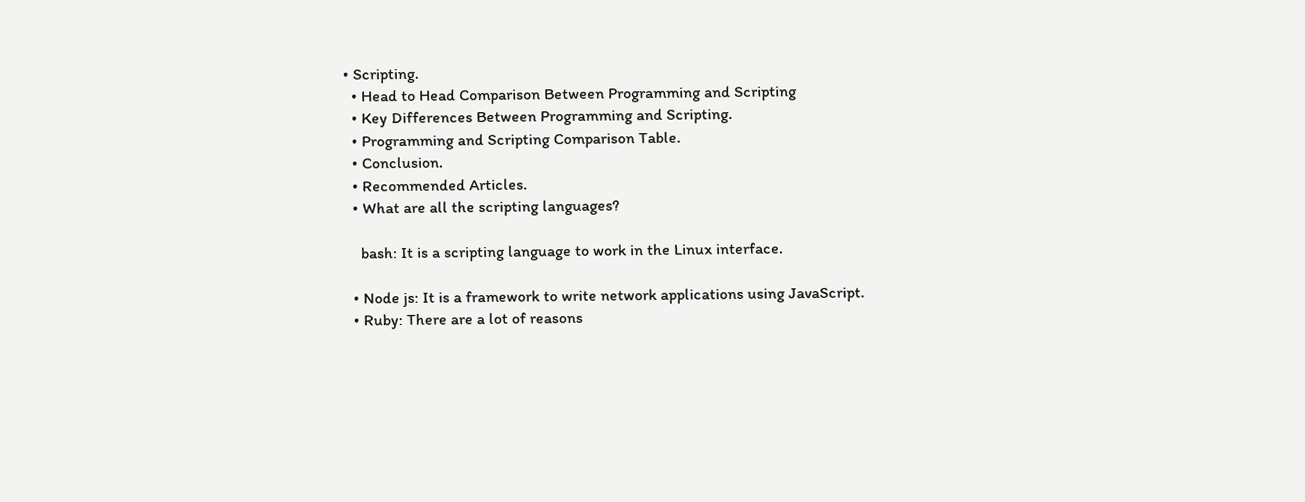• Scripting.
  • Head to Head Comparison Between Programming and Scripting
  • Key Differences Between Programming and Scripting.
  • Programming and Scripting Comparison Table.
  • Conclusion.
  • Recommended Articles.
  • What are all the scripting languages?

    bash: It is a scripting language to work in the Linux interface.

  • Node js: It is a framework to write network applications using JavaScript.
  • Ruby: There are a lot of reasons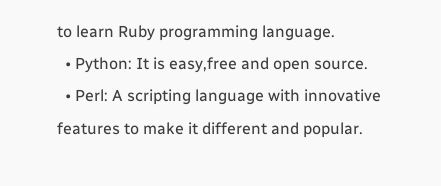to learn Ruby programming language.
  • Python: It is easy,free and open source.
  • Perl: A scripting language with innovative features to make it different and popular.